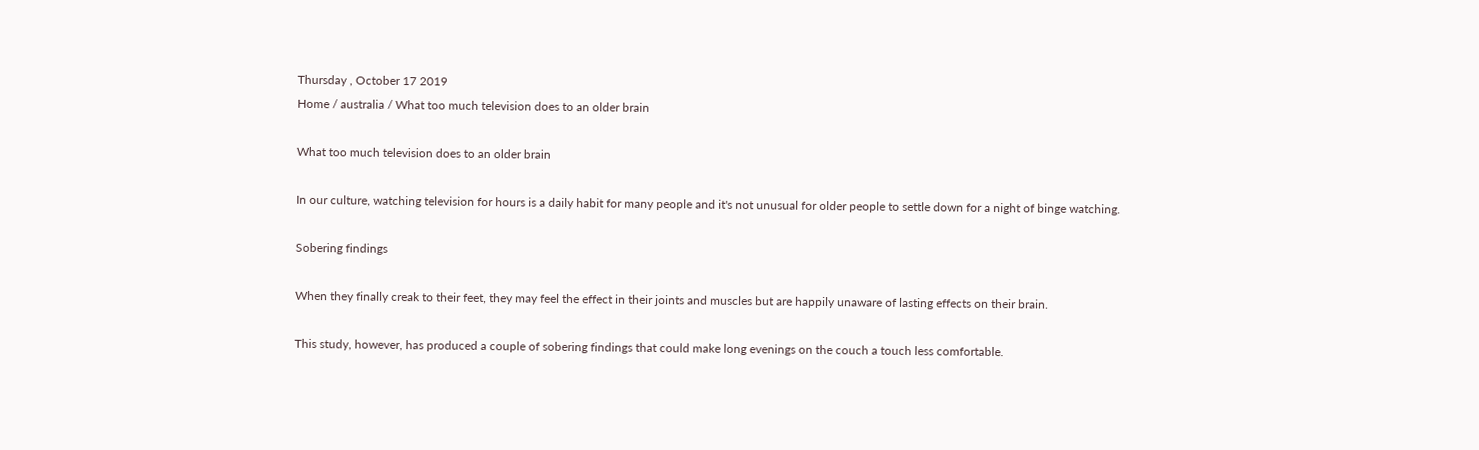Thursday , October 17 2019
Home / australia / What too much television does to an older brain

What too much television does to an older brain

In our culture, watching television for hours is a daily habit for many people and it's not unusual for older people to settle down for a night of binge watching.

Sobering findings

When they finally creak to their feet, they may feel the effect in their joints and muscles but are happily unaware of lasting effects on their brain.

This study, however, has produced a couple of sobering findings that could make long evenings on the couch a touch less comfortable.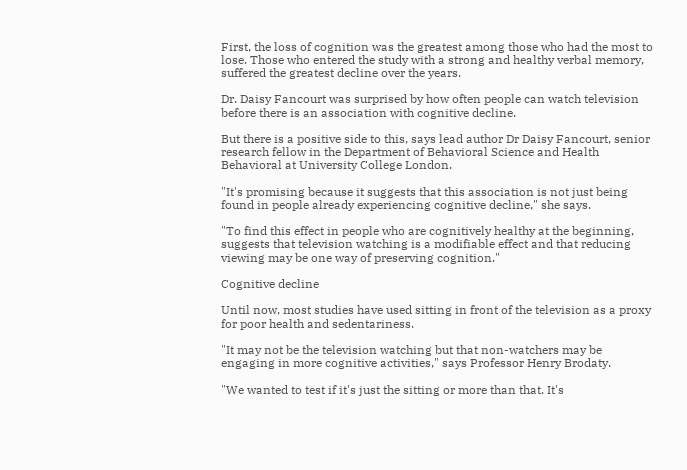First, the loss of cognition was the greatest among those who had the most to lose. Those who entered the study with a strong and healthy verbal memory, suffered the greatest decline over the years.

Dr. Daisy Fancourt was surprised by how often people can watch television before there is an association with cognitive decline.

But there is a positive side to this, says lead author Dr Daisy Fancourt, senior research fellow in the Department of Behavioral Science and Health Behavioral at University College London.

"It's promising because it suggests that this association is not just being found in people already experiencing cognitive decline," she says.

"To find this effect in people who are cognitively healthy at the beginning, suggests that television watching is a modifiable effect and that reducing viewing may be one way of preserving cognition."

Cognitive decline

Until now, most studies have used sitting in front of the television as a proxy for poor health and sedentariness.

"It may not be the television watching but that non-watchers may be engaging in more cognitive activities," says Professor Henry Brodaty.

"We wanted to test if it's just the sitting or more than that. It's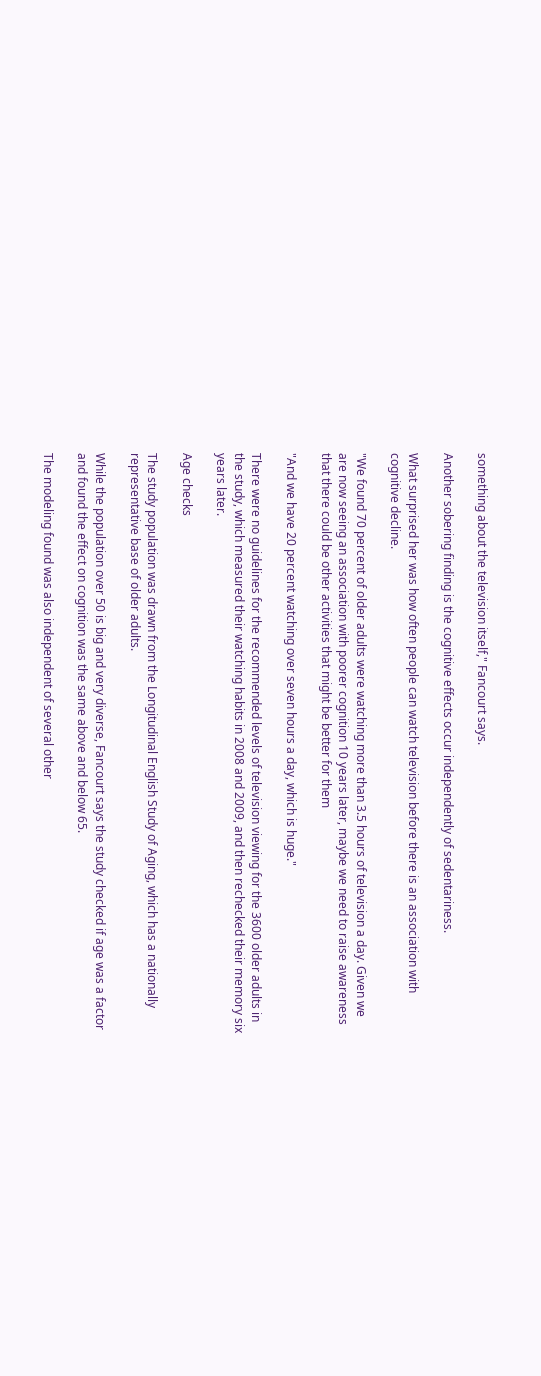something about the television itself," Fancourt says.

Another sobering finding is the cognitive effects occur independently of sedentariness.

What surprised her was how often people can watch television before there is an association with cognitive decline.

"We found 70 percent of older adults were watching more than 3.5 hours of television a day. Given we are now seeing an association with poorer cognition 10 years later, maybe we need to raise awareness that there could be other activities that might be better for them

"And we have 20 percent watching over seven hours a day, which is huge."

There were no guidelines for the recommended levels of television viewing for the 3600 older adults in the study, which measured their watching habits in 2008 and 2009, and then rechecked their memory six years later.

Age checks

The study population was drawn from the Longitudinal English Study of Aging, which has a nationally representative base of older adults.

While the population over 50 is big and very diverse, Fancourt says the study checked if age was a factor and found the effect on cognition was the same above and below 65.

The modeling found was also independent of several other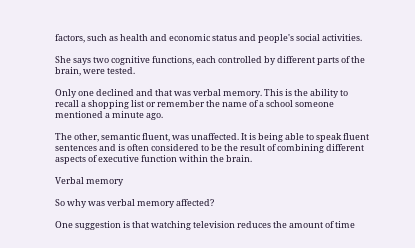factors, such as health and economic status and people's social activities.

She says two cognitive functions, each controlled by different parts of the brain, were tested.

Only one declined and that was verbal memory. This is the ability to recall a shopping list or remember the name of a school someone mentioned a minute ago.

The other, semantic fluent, was unaffected. It is being able to speak fluent sentences and is often considered to be the result of combining different aspects of executive function within the brain.

Verbal memory

So why was verbal memory affected?

One suggestion is that watching television reduces the amount of time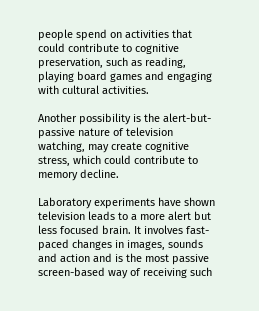people spend on activities that could contribute to cognitive preservation, such as reading, playing board games and engaging with cultural activities.

Another possibility is the alert-but-passive nature of television watching, may create cognitive stress, which could contribute to memory decline.

Laboratory experiments have shown television leads to a more alert but less focused brain. It involves fast-paced changes in images, sounds and action and is the most passive screen-based way of receiving such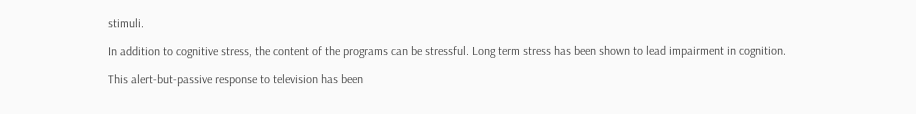stimuli.

In addition to cognitive stress, the content of the programs can be stressful. Long term stress has been shown to lead impairment in cognition.

This alert-but-passive response to television has been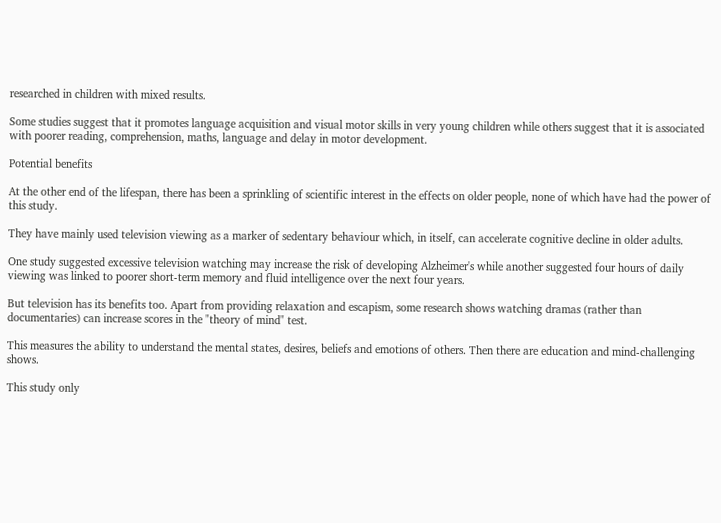researched in children with mixed results.

Some studies suggest that it promotes language acquisition and visual motor skills in very young children while others suggest that it is associated with poorer reading, comprehension, maths, language and delay in motor development.

Potential benefits

At the other end of the lifespan, there has been a sprinkling of scientific interest in the effects on older people, none of which have had the power of this study.

They have mainly used television viewing as a marker of sedentary behaviour which, in itself, can accelerate cognitive decline in older adults.

One study suggested excessive television watching may increase the risk of developing Alzheimer's while another suggested four hours of daily viewing was linked to poorer short-term memory and fluid intelligence over the next four years.

But television has its benefits too. Apart from providing relaxation and escapism, some research shows watching dramas (rather than documentaries) can increase scores in the "theory of mind" test.

This measures the ability to understand the mental states, desires, beliefs and emotions of others. Then there are education and mind-challenging shows.

This study only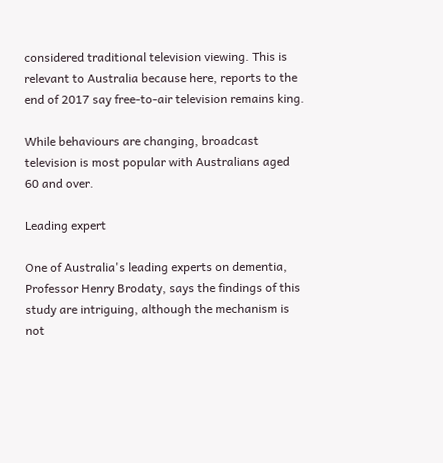considered traditional television viewing. This is relevant to Australia because here, reports to the end of 2017 say free-to-air television remains king.

While behaviours are changing, broadcast television is most popular with Australians aged 60 and over.

Leading expert

One of Australia's leading experts on dementia, Professor Henry Brodaty, says the findings of this study are intriguing, although the mechanism is not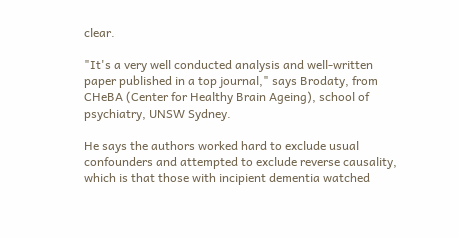clear.

"It's a very well conducted analysis and well-written paper published in a top journal," says Brodaty, from CHeBA (Center for Healthy Brain Ageing), school of psychiatry, UNSW Sydney.

He says the authors worked hard to exclude usual confounders and attempted to exclude reverse causality, which is that those with incipient dementia watched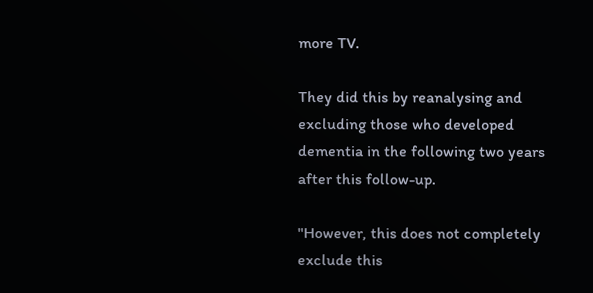more TV.

They did this by reanalysing and excluding those who developed dementia in the following two years after this follow-up.

"However, this does not completely exclude this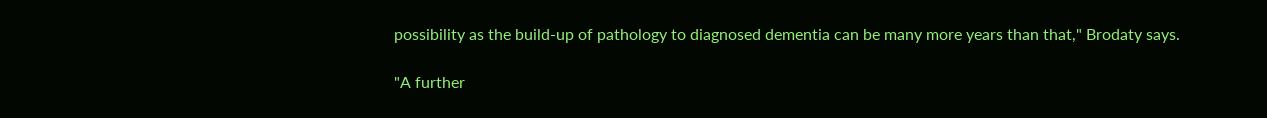possibility as the build-up of pathology to diagnosed dementia can be many more years than that," Brodaty says.

"A further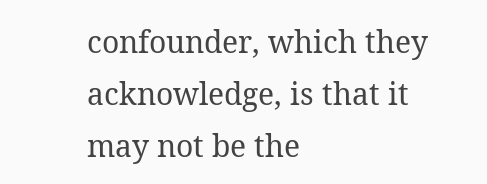confounder, which they acknowledge, is that it may not be the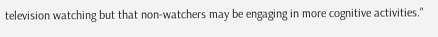television watching but that non-watchers may be engaging in more cognitive activities."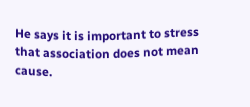He says it is important to stress that association does not mean cause.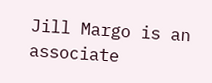Jill Margo is an associate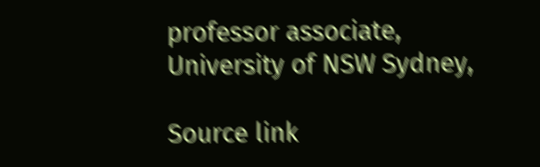professor associate, University of NSW Sydney,

Source link